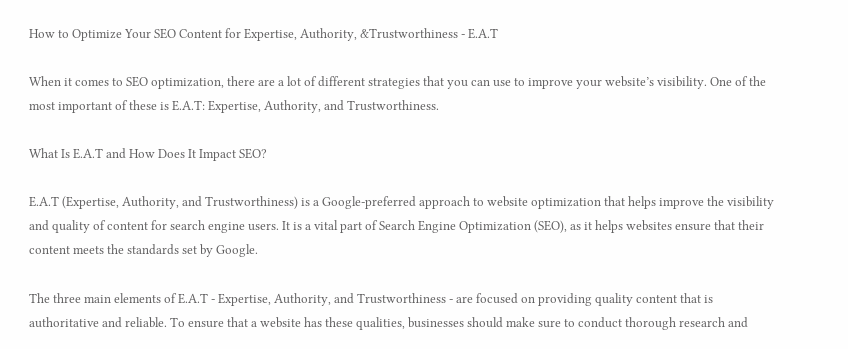How to Optimize Your SEO Content for Expertise, Authority, &Trustworthiness - E.A.T

When it comes to SEO optimization, there are a lot of different strategies that you can use to improve your website’s visibility. One of the most important of these is E.A.T: Expertise, Authority, and Trustworthiness.

What Is E.A.T and How Does It Impact SEO?

E.A.T (Expertise, Authority, and Trustworthiness) is a Google-preferred approach to website optimization that helps improve the visibility and quality of content for search engine users. It is a vital part of Search Engine Optimization (SEO), as it helps websites ensure that their content meets the standards set by Google.

The three main elements of E.A.T - Expertise, Authority, and Trustworthiness - are focused on providing quality content that is authoritative and reliable. To ensure that a website has these qualities, businesses should make sure to conduct thorough research and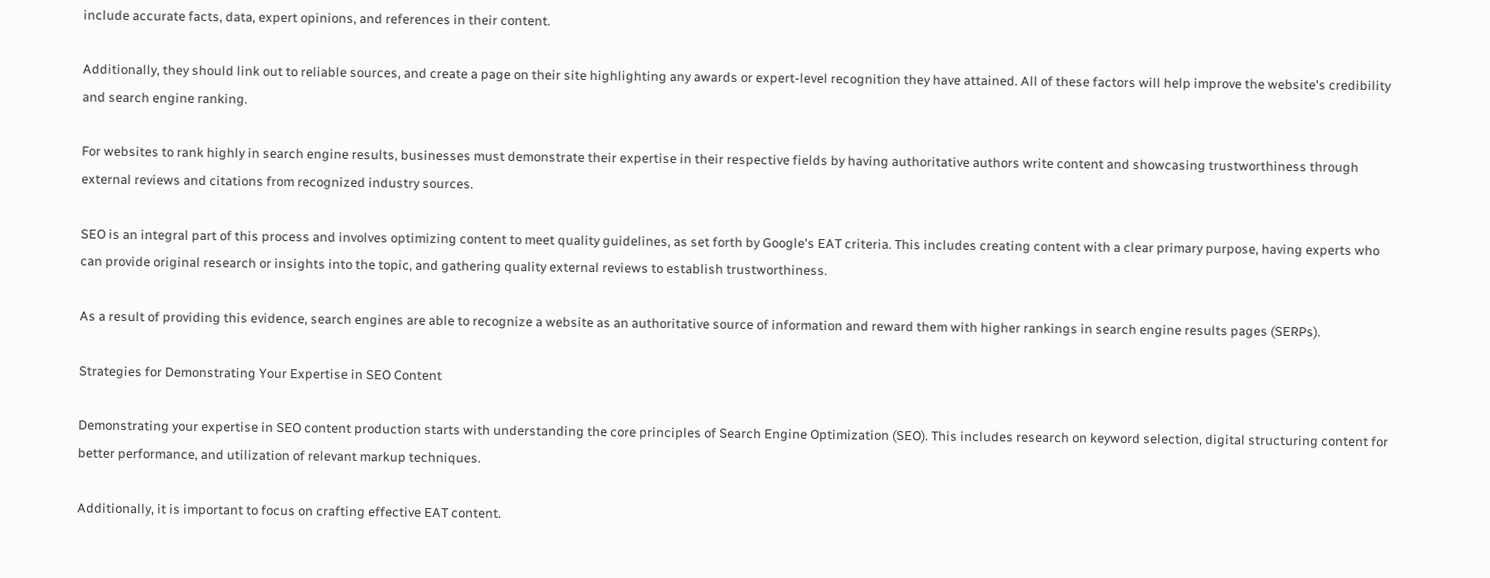include accurate facts, data, expert opinions, and references in their content.

Additionally, they should link out to reliable sources, and create a page on their site highlighting any awards or expert-level recognition they have attained. All of these factors will help improve the website's credibility and search engine ranking.

For websites to rank highly in search engine results, businesses must demonstrate their expertise in their respective fields by having authoritative authors write content and showcasing trustworthiness through external reviews and citations from recognized industry sources.

SEO is an integral part of this process and involves optimizing content to meet quality guidelines, as set forth by Google's EAT criteria. This includes creating content with a clear primary purpose, having experts who can provide original research or insights into the topic, and gathering quality external reviews to establish trustworthiness.

As a result of providing this evidence, search engines are able to recognize a website as an authoritative source of information and reward them with higher rankings in search engine results pages (SERPs).

Strategies for Demonstrating Your Expertise in SEO Content

Demonstrating your expertise in SEO content production starts with understanding the core principles of Search Engine Optimization (SEO). This includes research on keyword selection, digital structuring content for better performance, and utilization of relevant markup techniques.

Additionally, it is important to focus on crafting effective EAT content.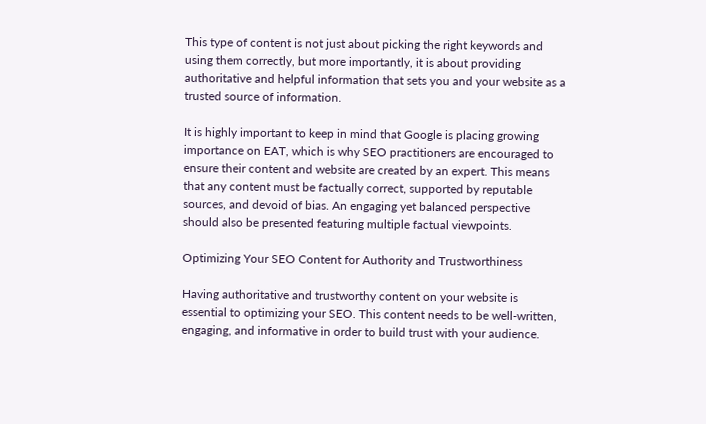This type of content is not just about picking the right keywords and using them correctly, but more importantly, it is about providing authoritative and helpful information that sets you and your website as a trusted source of information.

It is highly important to keep in mind that Google is placing growing importance on EAT, which is why SEO practitioners are encouraged to ensure their content and website are created by an expert. This means that any content must be factually correct, supported by reputable sources, and devoid of bias. An engaging yet balanced perspective should also be presented featuring multiple factual viewpoints.

Optimizing Your SEO Content for Authority and Trustworthiness

Having authoritative and trustworthy content on your website is essential to optimizing your SEO. This content needs to be well-written, engaging, and informative in order to build trust with your audience.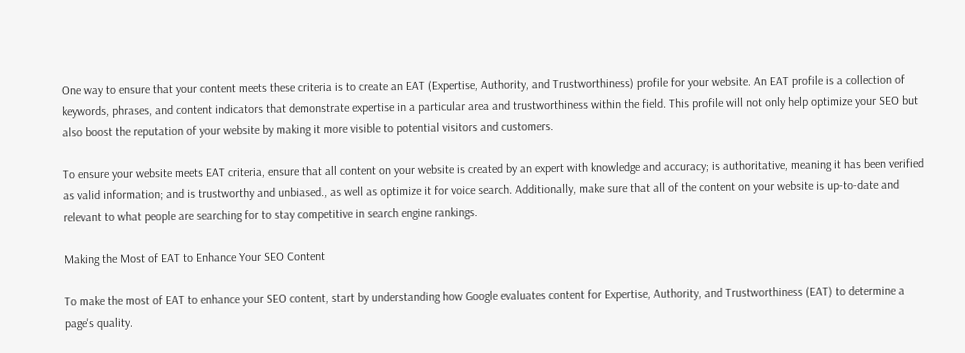One way to ensure that your content meets these criteria is to create an EAT (Expertise, Authority, and Trustworthiness) profile for your website. An EAT profile is a collection of keywords, phrases, and content indicators that demonstrate expertise in a particular area and trustworthiness within the field. This profile will not only help optimize your SEO but also boost the reputation of your website by making it more visible to potential visitors and customers.

To ensure your website meets EAT criteria, ensure that all content on your website is created by an expert with knowledge and accuracy; is authoritative, meaning it has been verified as valid information; and is trustworthy and unbiased., as well as optimize it for voice search. Additionally, make sure that all of the content on your website is up-to-date and relevant to what people are searching for to stay competitive in search engine rankings.

Making the Most of EAT to Enhance Your SEO Content

To make the most of EAT to enhance your SEO content, start by understanding how Google evaluates content for Expertise, Authority, and Trustworthiness (EAT) to determine a page's quality.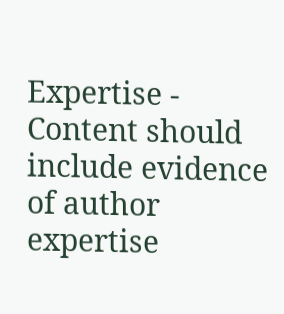Expertise - Content should include evidence of author expertise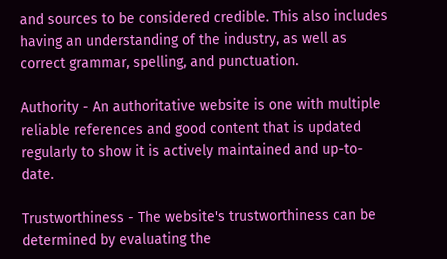and sources to be considered credible. This also includes having an understanding of the industry, as well as correct grammar, spelling, and punctuation.

Authority - An authoritative website is one with multiple reliable references and good content that is updated regularly to show it is actively maintained and up-to-date.

Trustworthiness - The website's trustworthiness can be determined by evaluating the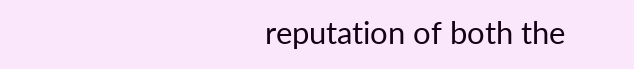reputation of both the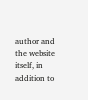author and the website itself, in addition to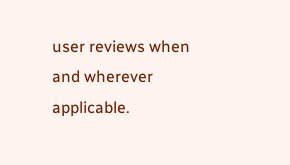user reviews when and wherever applicable.